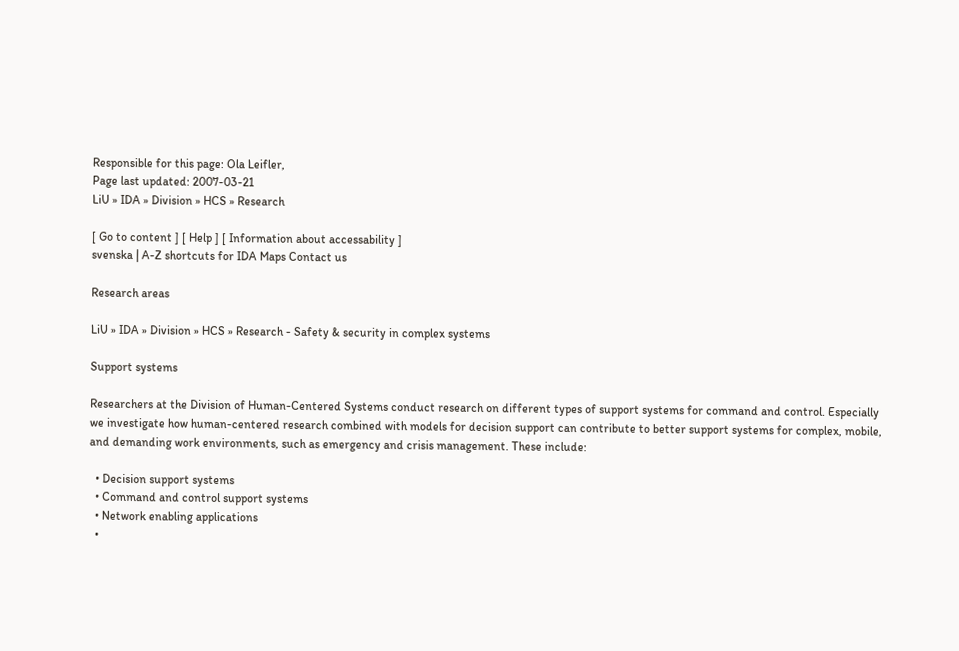Responsible for this page: Ola Leifler,
Page last updated: 2007-03-21
LiU » IDA » Division » HCS » Research

[ Go to content ] [ Help ] [ Information about accessability ]
svenska | A-Z shortcuts for IDA Maps Contact us

Research areas

LiU » IDA » Division » HCS » Research - Safety & security in complex systems

Support systems

Researchers at the Division of Human-Centered Systems conduct research on different types of support systems for command and control. Especially we investigate how human-centered research combined with models for decision support can contribute to better support systems for complex, mobile, and demanding work environments, such as emergency and crisis management. These include:

  • Decision support systems
  • Command and control support systems
  • Network enabling applications
  •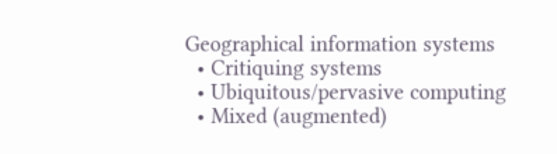Geographical information systems
  • Critiquing systems
  • Ubiquitous/pervasive computing
  • Mixed (augmented)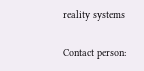reality systems

Contact person: